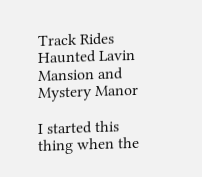Track Rides Haunted Lavin Mansion and Mystery Manor

I started this thing when the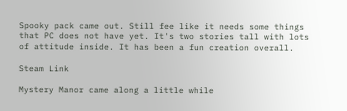Spooky pack came out. Still fee like it needs some things that PC does not have yet. It's two stories tall with lots of attitude inside. It has been a fun creation overall.

Steam Link

Mystery Manor came along a little while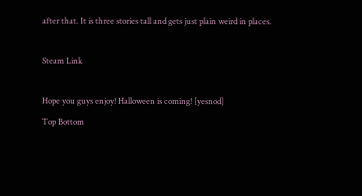after that. It is three stories tall and gets just plain weird in places.

Steam Link

Hope you guys enjoy! Halloween is coming! [yesnod]
Top Bottom